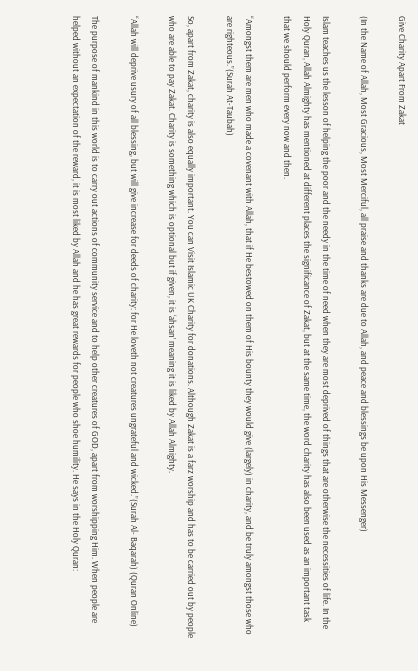Give Charity Apart From Zakat

(In the Name of Allah, Most Gracious, Most Merciful, all praise and thanks are due to Allah, and peace and blessings be upon His Messenger)

Islam teaches us the lesson of helping the poor and the needy in the time of need when they are most deprived of things that are otherwise the necessities of life. In the Holy Quran, Allah Almighty has mentioned at different places the significance of Zakat, but at the same time, the word charity has also been used as an important task that we should perform every now and then.

“Amongst them are men who made a covenant with Allah, that if He bestowed on them of His bounty they would give (largely) in charity, and be truly amongst those who are righteous.”(Surah At-Taubah)

So, apart from Zakat, charity is also equally important. You can Visit Islamic UK Charity for donations. Although Zakat is a farz worship and has to be carried out by people who are able to pay Zakat. Charity is something which is optional but if given, it is ‘ahsan’ meaning it is liked by Allah Almighty.

“Allah will deprive usury of all blessing, but will give increase for deeds of charity: for He loveth not creatures ungrateful and wicked.”(Surah Al- Baqarah) (Quran Online)

The purpose of mankind in this world is to carry out actions of community service and to help other creatures of GOD, apart from worshipping Him. When people are helped without an expectation of the reward, it is most liked by Allah and he has great rewards for people who shoe humility. He says in the Holy Quran: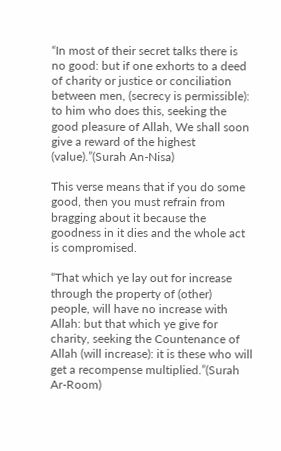“In most of their secret talks there is no good: but if one exhorts to a deed of charity or justice or conciliation between men, (secrecy is permissible): to him who does this, seeking the good pleasure of Allah, We shall soon give a reward of the highest (value).”(Surah An-Nisa)

This verse means that if you do some good, then you must refrain from bragging about it because the goodness in it dies and the whole act is compromised.

“That which ye lay out for increase through the property of (other) people, will have no increase with Allah: but that which ye give for charity, seeking the Countenance of Allah (will increase): it is these who will get a recompense multiplied.”(Surah Ar-Room)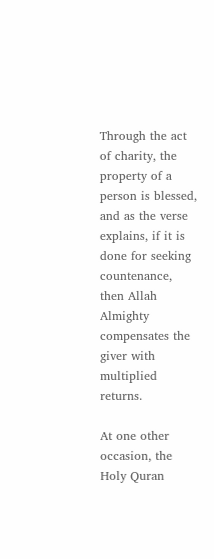Through the act of charity, the property of a person is blessed, and as the verse explains, if it is done for seeking countenance, then Allah Almighty compensates the giver with multiplied returns.

At one other occasion, the Holy Quran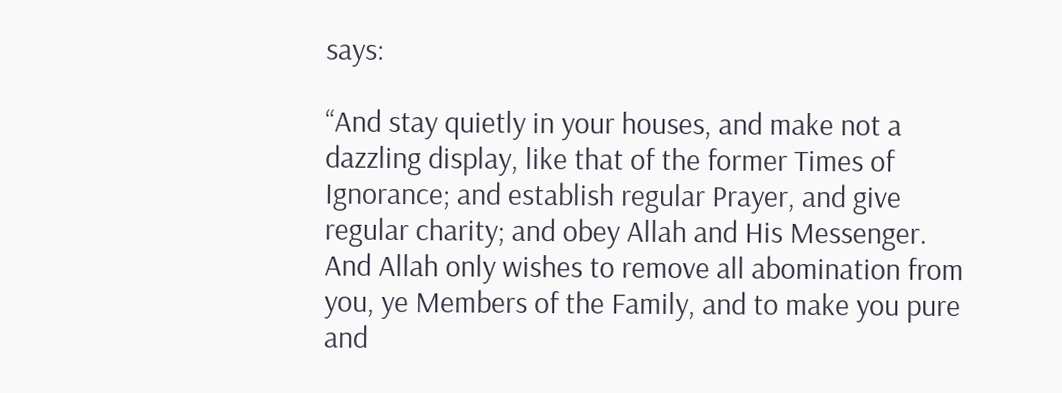says:

“And stay quietly in your houses, and make not a dazzling display, like that of the former Times of Ignorance; and establish regular Prayer, and give regular charity; and obey Allah and His Messenger. And Allah only wishes to remove all abomination from you, ye Members of the Family, and to make you pure and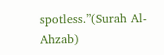spotless.”(Surah Al-Ahzab)